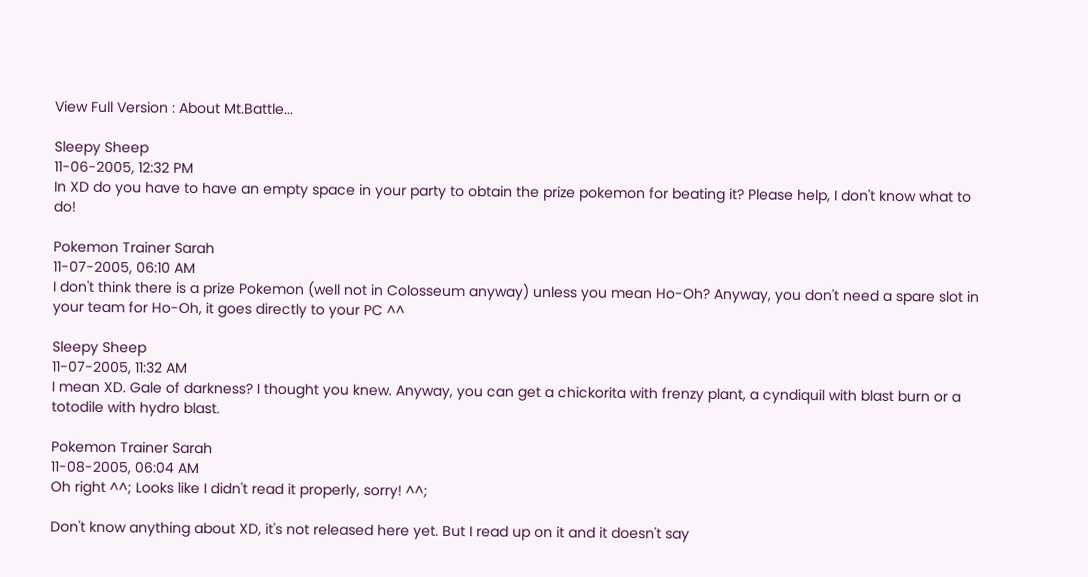View Full Version : About Mt.Battle...

Sleepy Sheep
11-06-2005, 12:32 PM
In XD do you have to have an empty space in your party to obtain the prize pokemon for beating it? Please help, I don't know what to do!

Pokemon Trainer Sarah
11-07-2005, 06:10 AM
I don't think there is a prize Pokemon (well not in Colosseum anyway) unless you mean Ho-Oh? Anyway, you don't need a spare slot in your team for Ho-Oh, it goes directly to your PC ^^

Sleepy Sheep
11-07-2005, 11:32 AM
I mean XD. Gale of darkness? I thought you knew. Anyway, you can get a chickorita with frenzy plant, a cyndiquil with blast burn or a totodile with hydro blast.

Pokemon Trainer Sarah
11-08-2005, 06:04 AM
Oh right ^^; Looks like I didn't read it properly, sorry! ^^;

Don't know anything about XD, it's not released here yet. But I read up on it and it doesn't say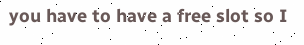you have to have a free slot so I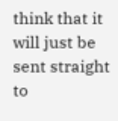think that it will just be sent straight to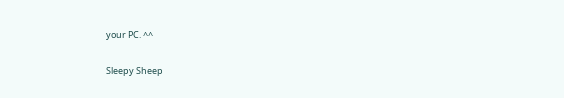your PC. ^^

Sleepy Sheep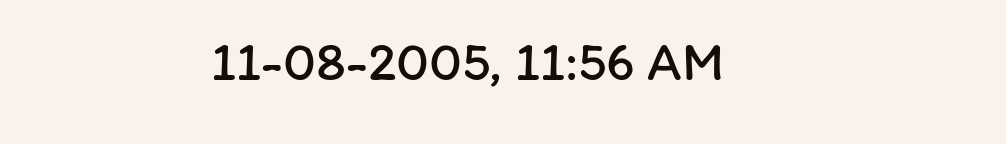11-08-2005, 11:56 AM